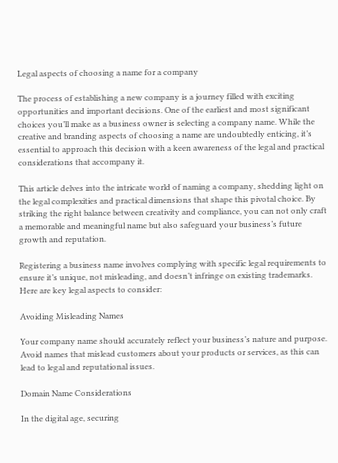Legal aspects of choosing a name for a company

The process of establishing a new company is a journey filled with exciting opportunities and important decisions. One of the earliest and most significant choices you’ll make as a business owner is selecting a company name. While the creative and branding aspects of choosing a name are undoubtedly enticing, it’s essential to approach this decision with a keen awareness of the legal and practical considerations that accompany it.

This article delves into the intricate world of naming a company, shedding light on the legal complexities and practical dimensions that shape this pivotal choice. By striking the right balance between creativity and compliance, you can not only craft a memorable and meaningful name but also safeguard your business’s future growth and reputation.

Registering a business name involves complying with specific legal requirements to ensure it’s unique, not misleading, and doesn’t infringe on existing trademarks. Here are key legal aspects to consider:

Avoiding Misleading Names

Your company name should accurately reflect your business’s nature and purpose. Avoid names that mislead customers about your products or services, as this can lead to legal and reputational issues.

Domain Name Considerations

In the digital age, securing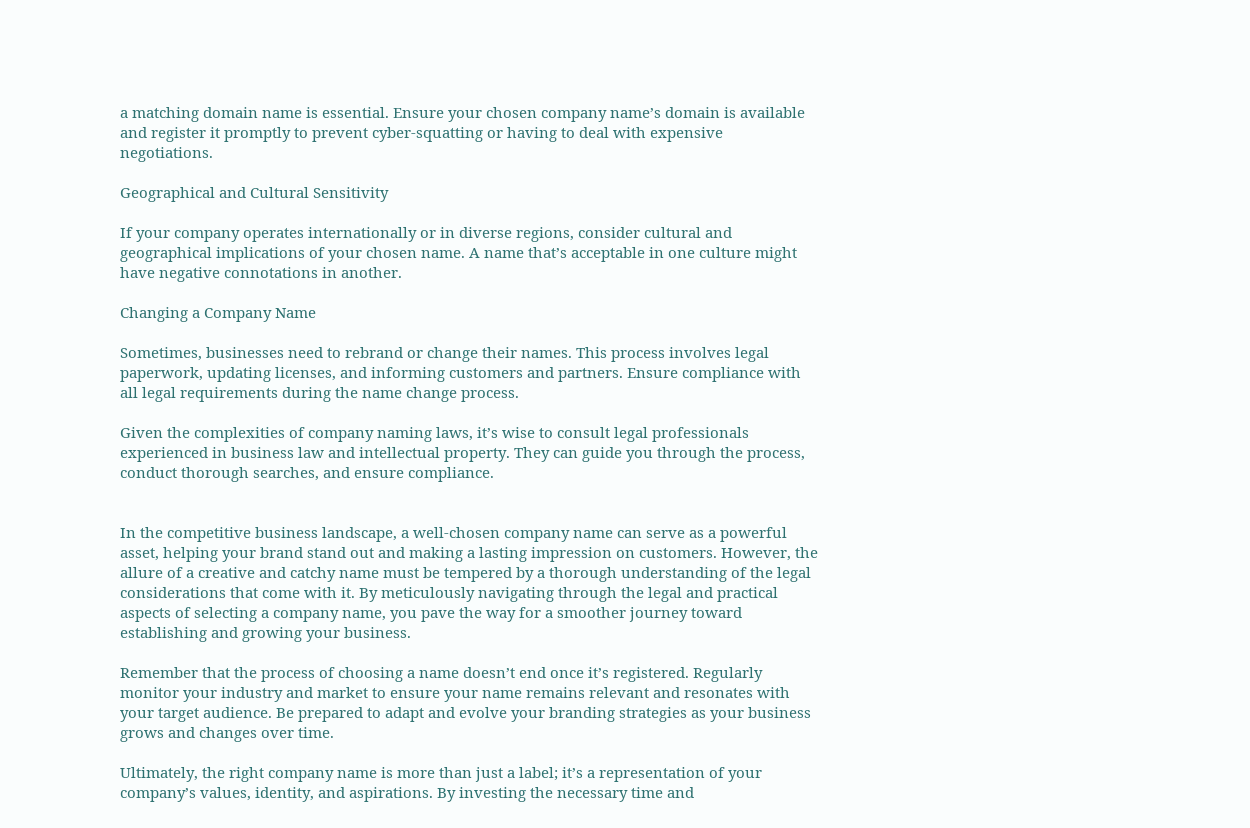a matching domain name is essential. Ensure your chosen company name’s domain is available and register it promptly to prevent cyber-squatting or having to deal with expensive negotiations.

Geographical and Cultural Sensitivity

If your company operates internationally or in diverse regions, consider cultural and geographical implications of your chosen name. A name that’s acceptable in one culture might have negative connotations in another.

Changing a Company Name

Sometimes, businesses need to rebrand or change their names. This process involves legal paperwork, updating licenses, and informing customers and partners. Ensure compliance with all legal requirements during the name change process.

Given the complexities of company naming laws, it’s wise to consult legal professionals experienced in business law and intellectual property. They can guide you through the process, conduct thorough searches, and ensure compliance.


In the competitive business landscape, a well-chosen company name can serve as a powerful asset, helping your brand stand out and making a lasting impression on customers. However, the allure of a creative and catchy name must be tempered by a thorough understanding of the legal considerations that come with it. By meticulously navigating through the legal and practical aspects of selecting a company name, you pave the way for a smoother journey toward establishing and growing your business.

Remember that the process of choosing a name doesn’t end once it’s registered. Regularly monitor your industry and market to ensure your name remains relevant and resonates with your target audience. Be prepared to adapt and evolve your branding strategies as your business grows and changes over time.

Ultimately, the right company name is more than just a label; it’s a representation of your company’s values, identity, and aspirations. By investing the necessary time and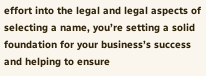effort into the legal and legal aspects of selecting a name, you’re setting a solid foundation for your business’s success and helping to ensure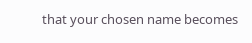that your chosen name becomes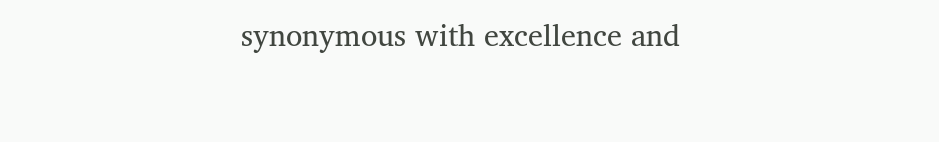synonymous with excellence and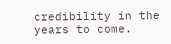credibility in the years to come.